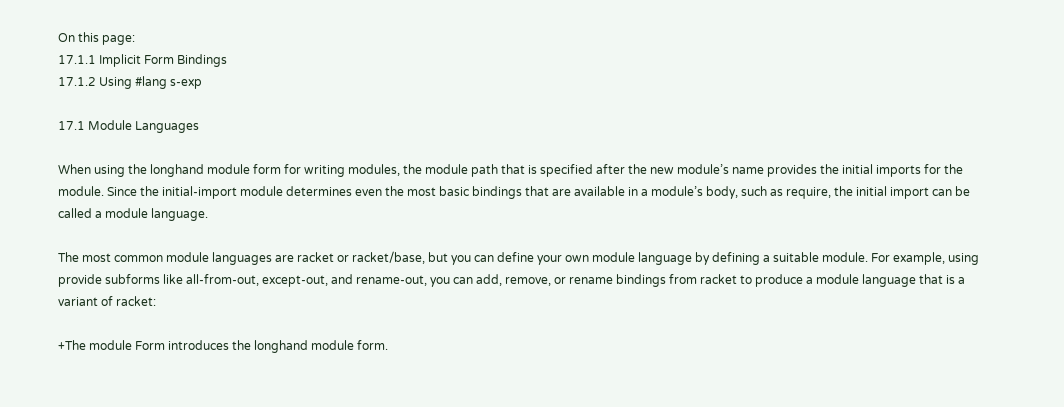On this page:
17.1.1 Implicit Form Bindings
17.1.2 Using #lang s-exp

17.1 Module Languages

When using the longhand module form for writing modules, the module path that is specified after the new module’s name provides the initial imports for the module. Since the initial-import module determines even the most basic bindings that are available in a module’s body, such as require, the initial import can be called a module language.

The most common module languages are racket or racket/base, but you can define your own module language by defining a suitable module. For example, using provide subforms like all-from-out, except-out, and rename-out, you can add, remove, or rename bindings from racket to produce a module language that is a variant of racket:

+The module Form introduces the longhand module form.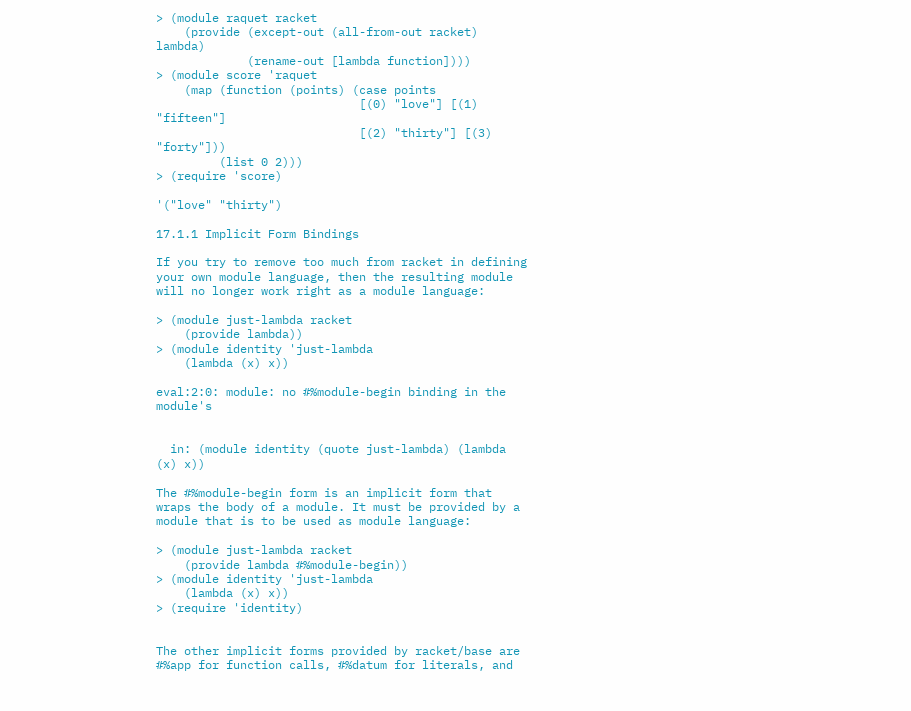> (module raquet racket
    (provide (except-out (all-from-out racket) lambda)
             (rename-out [lambda function])))
> (module score 'raquet
    (map (function (points) (case points
                             [(0) "love"] [(1) "fifteen"]
                             [(2) "thirty"] [(3) "forty"]))
         (list 0 2)))
> (require 'score)

'("love" "thirty")

17.1.1 Implicit Form Bindings

If you try to remove too much from racket in defining your own module language, then the resulting module will no longer work right as a module language:

> (module just-lambda racket
    (provide lambda))
> (module identity 'just-lambda
    (lambda (x) x))

eval:2:0: module: no #%module-begin binding in the module's


  in: (module identity (quote just-lambda) (lambda (x) x))

The #%module-begin form is an implicit form that wraps the body of a module. It must be provided by a module that is to be used as module language:

> (module just-lambda racket
    (provide lambda #%module-begin))
> (module identity 'just-lambda
    (lambda (x) x))
> (require 'identity)


The other implicit forms provided by racket/base are #%app for function calls, #%datum for literals, and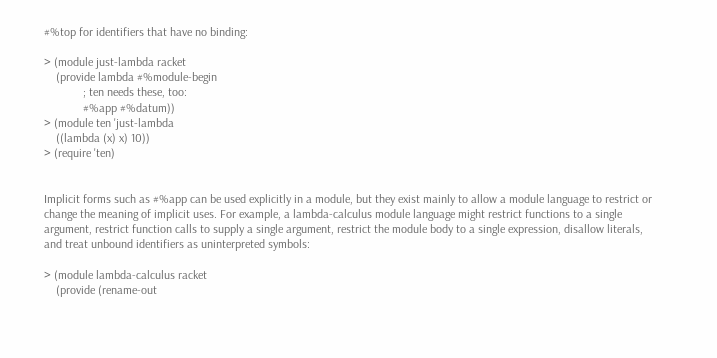#%top for identifiers that have no binding:

> (module just-lambda racket
    (provide lambda #%module-begin
             ; ten needs these, too:
             #%app #%datum))
> (module ten 'just-lambda
    ((lambda (x) x) 10))
> (require 'ten)


Implicit forms such as #%app can be used explicitly in a module, but they exist mainly to allow a module language to restrict or change the meaning of implicit uses. For example, a lambda-calculus module language might restrict functions to a single argument, restrict function calls to supply a single argument, restrict the module body to a single expression, disallow literals, and treat unbound identifiers as uninterpreted symbols:

> (module lambda-calculus racket
    (provide (rename-out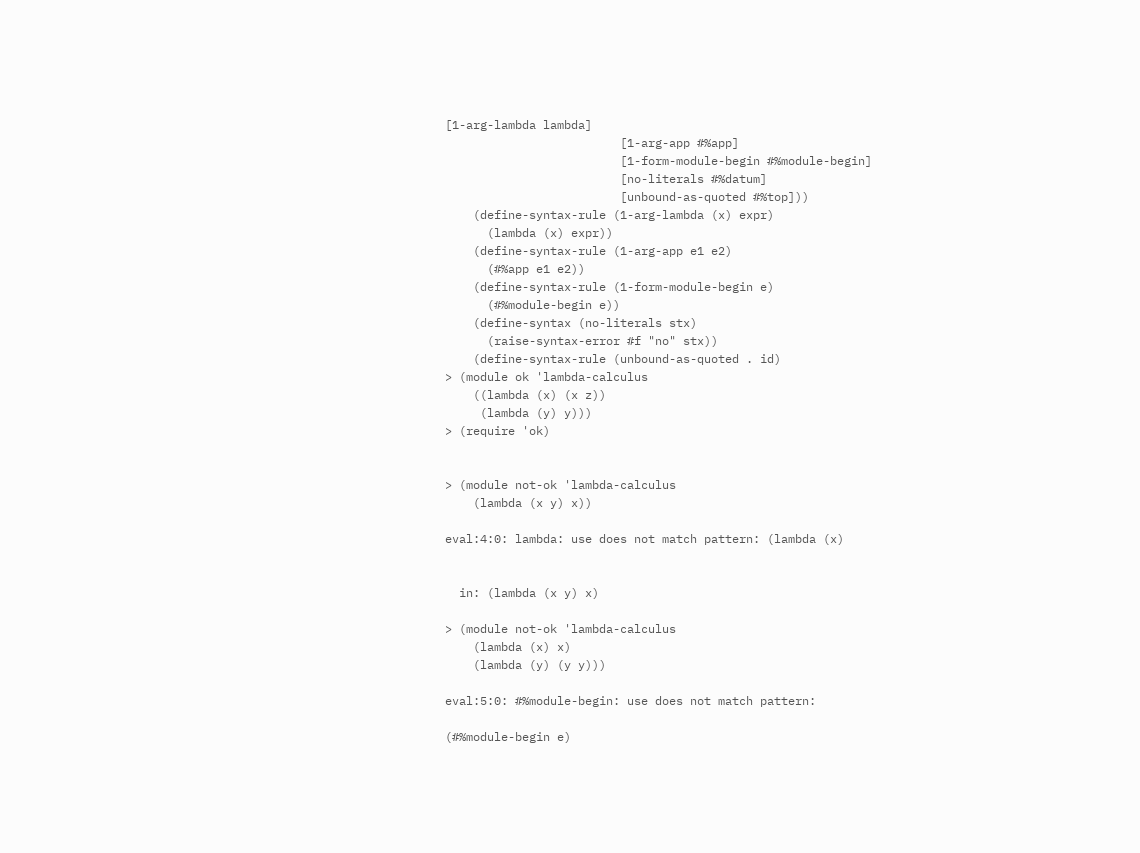[1-arg-lambda lambda]
                         [1-arg-app #%app]
                         [1-form-module-begin #%module-begin]
                         [no-literals #%datum]
                         [unbound-as-quoted #%top]))
    (define-syntax-rule (1-arg-lambda (x) expr)
      (lambda (x) expr))
    (define-syntax-rule (1-arg-app e1 e2)
      (#%app e1 e2))
    (define-syntax-rule (1-form-module-begin e)
      (#%module-begin e))
    (define-syntax (no-literals stx)
      (raise-syntax-error #f "no" stx))
    (define-syntax-rule (unbound-as-quoted . id)
> (module ok 'lambda-calculus
    ((lambda (x) (x z))
     (lambda (y) y)))
> (require 'ok)


> (module not-ok 'lambda-calculus
    (lambda (x y) x))

eval:4:0: lambda: use does not match pattern: (lambda (x)


  in: (lambda (x y) x)

> (module not-ok 'lambda-calculus
    (lambda (x) x)
    (lambda (y) (y y)))

eval:5:0: #%module-begin: use does not match pattern:

(#%module-begin e)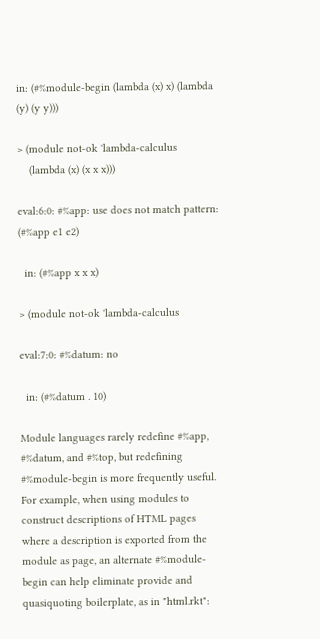in: (#%module-begin (lambda (x) x) (lambda (y) (y y)))

> (module not-ok 'lambda-calculus
    (lambda (x) (x x x)))

eval:6:0: #%app: use does not match pattern: (#%app e1 e2)

  in: (#%app x x x)

> (module not-ok 'lambda-calculus

eval:7:0: #%datum: no

  in: (#%datum . 10)

Module languages rarely redefine #%app, #%datum, and #%top, but redefining #%module-begin is more frequently useful. For example, when using modules to construct descriptions of HTML pages where a description is exported from the module as page, an alternate #%module-begin can help eliminate provide and quasiquoting boilerplate, as in "html.rkt":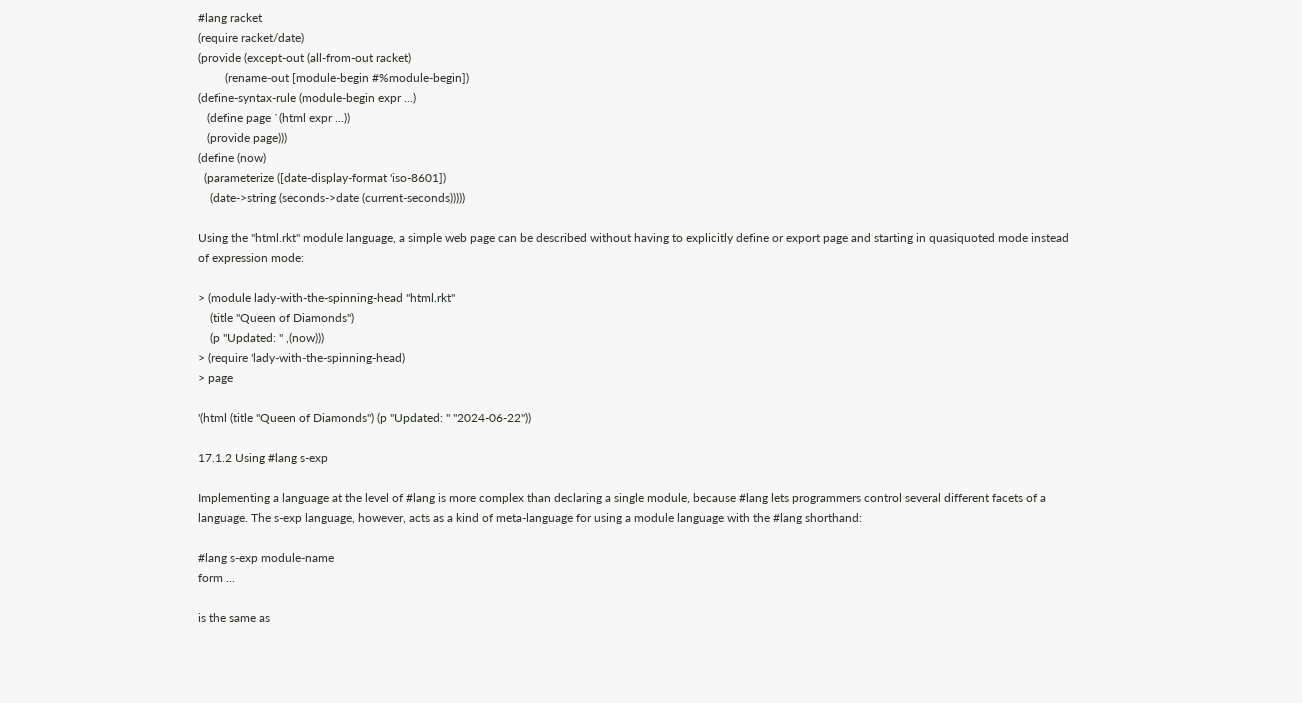#lang racket
(require racket/date)
(provide (except-out (all-from-out racket)
         (rename-out [module-begin #%module-begin])
(define-syntax-rule (module-begin expr ...)
   (define page `(html expr ...))
   (provide page)))
(define (now)
  (parameterize ([date-display-format 'iso-8601])
    (date->string (seconds->date (current-seconds)))))

Using the "html.rkt" module language, a simple web page can be described without having to explicitly define or export page and starting in quasiquoted mode instead of expression mode:

> (module lady-with-the-spinning-head "html.rkt"
    (title "Queen of Diamonds")
    (p "Updated: " ,(now)))
> (require 'lady-with-the-spinning-head)
> page

'(html (title "Queen of Diamonds") (p "Updated: " "2024-06-22"))

17.1.2 Using #lang s-exp

Implementing a language at the level of #lang is more complex than declaring a single module, because #lang lets programmers control several different facets of a language. The s-exp language, however, acts as a kind of meta-language for using a module language with the #lang shorthand:

#lang s-exp module-name
form ...

is the same as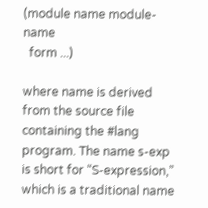(module name module-name
  form ...)

where name is derived from the source file containing the #lang program. The name s-exp is short for “S-expression,” which is a traditional name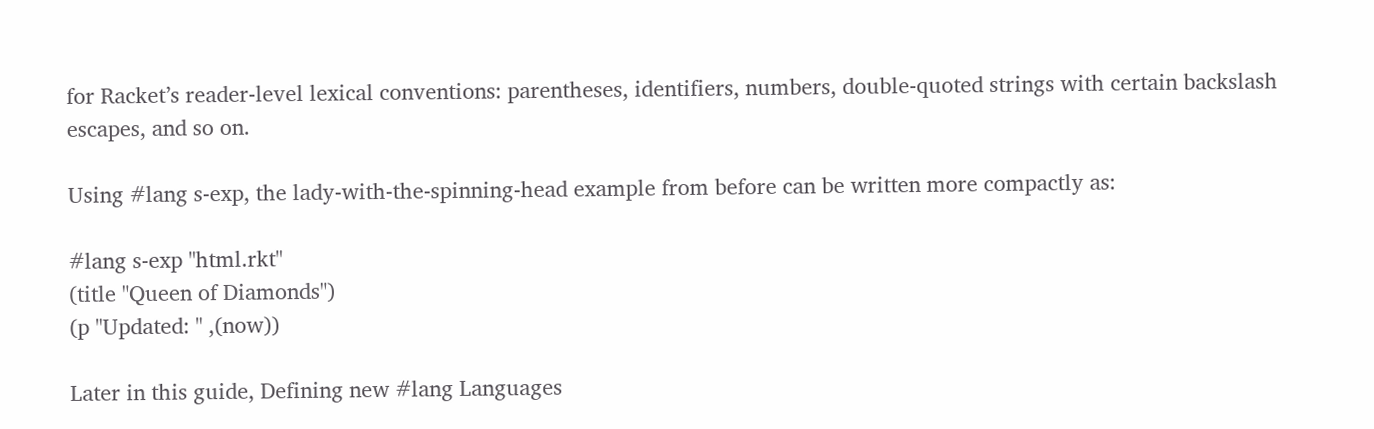for Racket’s reader-level lexical conventions: parentheses, identifiers, numbers, double-quoted strings with certain backslash escapes, and so on.

Using #lang s-exp, the lady-with-the-spinning-head example from before can be written more compactly as:

#lang s-exp "html.rkt"
(title "Queen of Diamonds")
(p "Updated: " ,(now))

Later in this guide, Defining new #lang Languages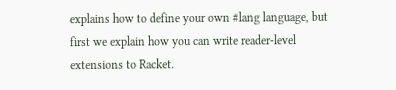explains how to define your own #lang language, but first we explain how you can write reader-level extensions to Racket.